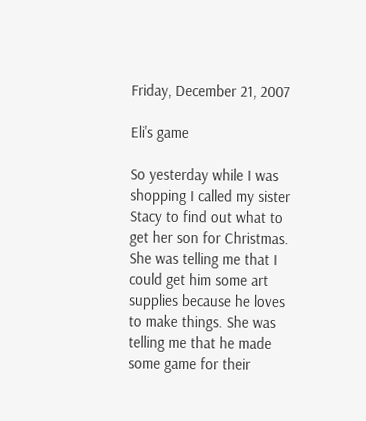Friday, December 21, 2007

Eli's game

So yesterday while I was shopping I called my sister Stacy to find out what to get her son for Christmas. She was telling me that I could get him some art supplies because he loves to make things. She was telling me that he made some game for their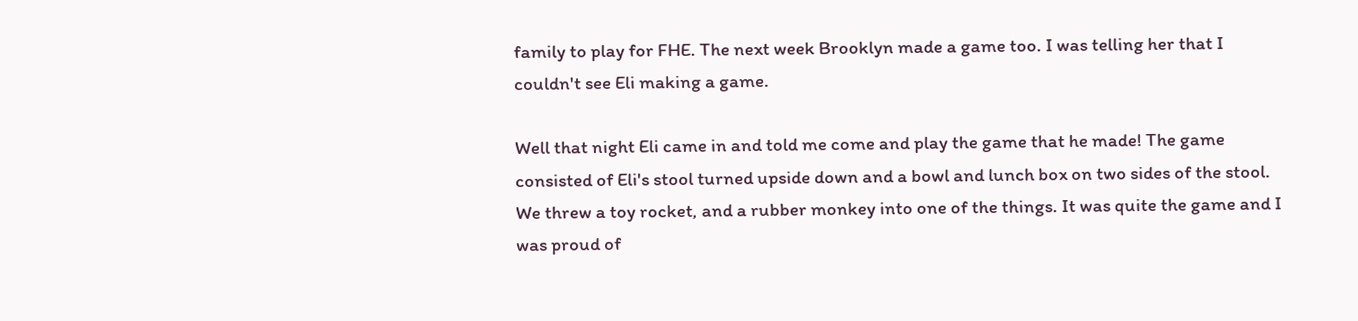family to play for FHE. The next week Brooklyn made a game too. I was telling her that I couldn't see Eli making a game.

Well that night Eli came in and told me come and play the game that he made! The game consisted of Eli's stool turned upside down and a bowl and lunch box on two sides of the stool. We threw a toy rocket, and a rubber monkey into one of the things. It was quite the game and I was proud of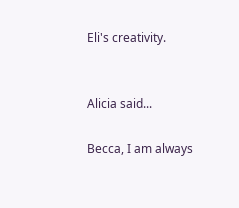Eli's creativity.


Alicia said...

Becca, I am always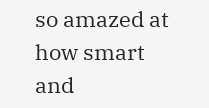so amazed at how smart and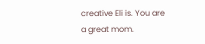creative Eli is. You are a great mom.